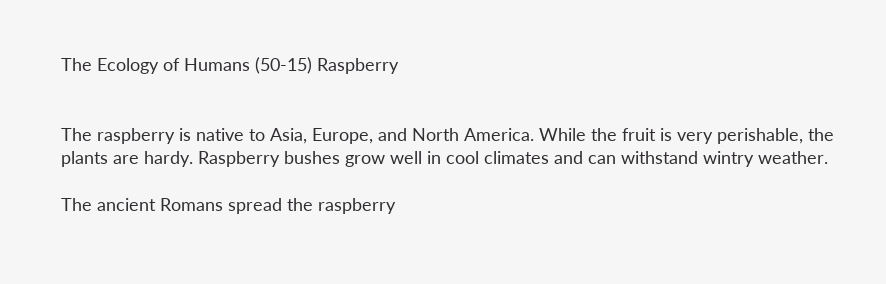The Ecology of Humans (50-15) Raspberry


The raspberry is native to Asia, Europe, and North America. While the fruit is very perishable, the plants are hardy. Raspberry bushes grow well in cool climates and can withstand wintry weather.

The ancient Romans spread the raspberry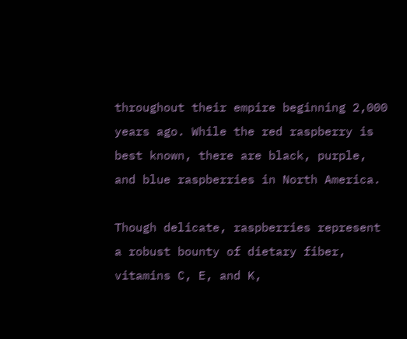throughout their empire beginning 2,000 years ago. While the red raspberry is best known, there are black, purple, and blue raspberries in North America.

Though delicate, raspberries represent a robust bounty of dietary fiber, vitamins C, E, and K,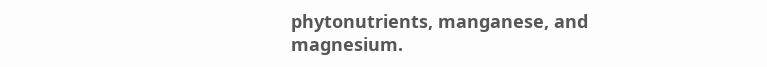phytonutrients, manganese, and magnesium.